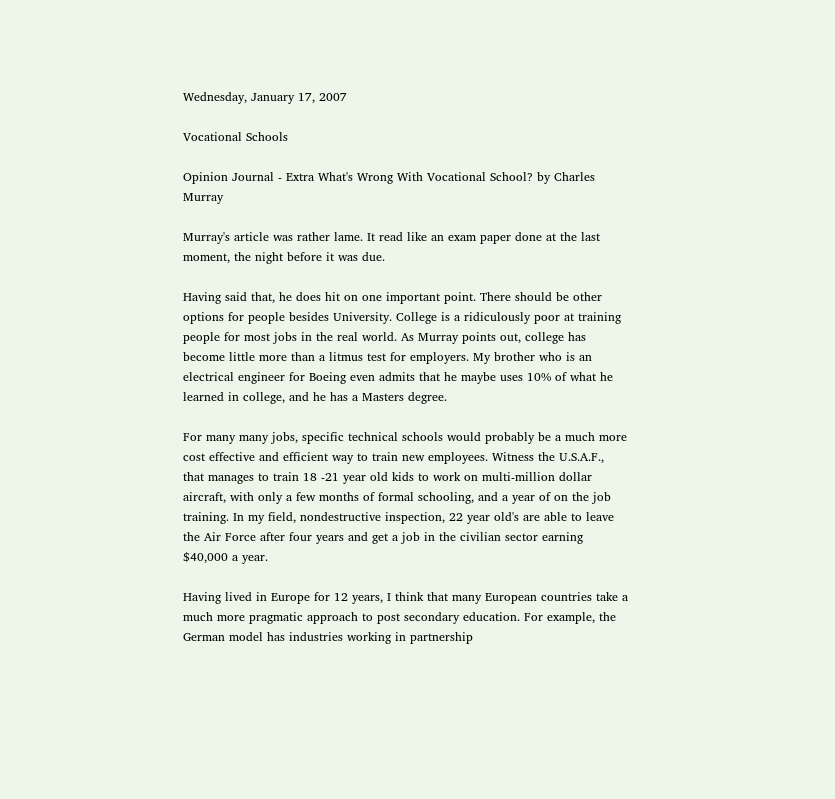Wednesday, January 17, 2007

Vocational Schools

Opinion Journal - Extra What's Wrong With Vocational School? by Charles Murray

Murray's article was rather lame. It read like an exam paper done at the last moment, the night before it was due.

Having said that, he does hit on one important point. There should be other options for people besides University. College is a ridiculously poor at training people for most jobs in the real world. As Murray points out, college has become little more than a litmus test for employers. My brother who is an electrical engineer for Boeing even admits that he maybe uses 10% of what he learned in college, and he has a Masters degree.

For many many jobs, specific technical schools would probably be a much more cost effective and efficient way to train new employees. Witness the U.S.A.F., that manages to train 18 -21 year old kids to work on multi-million dollar aircraft, with only a few months of formal schooling, and a year of on the job training. In my field, nondestructive inspection, 22 year old's are able to leave the Air Force after four years and get a job in the civilian sector earning $40,000 a year.

Having lived in Europe for 12 years, I think that many European countries take a much more pragmatic approach to post secondary education. For example, the German model has industries working in partnership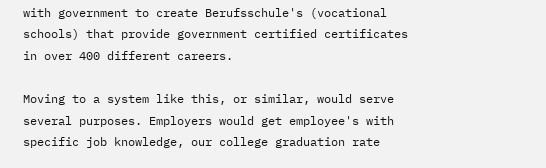with government to create Berufsschule's (vocational schools) that provide government certified certificates in over 400 different careers.

Moving to a system like this, or similar, would serve several purposes. Employers would get employee's with specific job knowledge, our college graduation rate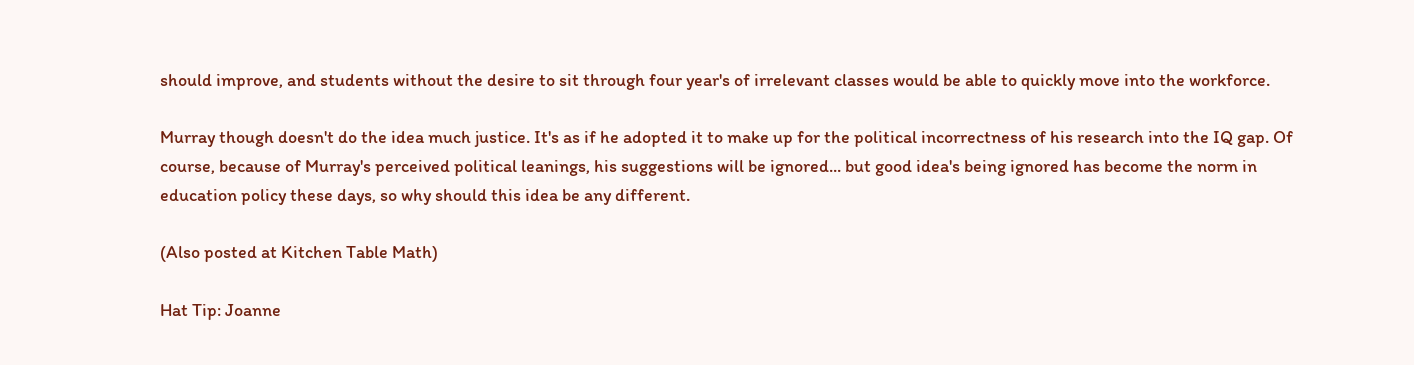should improve, and students without the desire to sit through four year's of irrelevant classes would be able to quickly move into the workforce.

Murray though doesn't do the idea much justice. It's as if he adopted it to make up for the political incorrectness of his research into the IQ gap. Of course, because of Murray's perceived political leanings, his suggestions will be ignored... but good idea's being ignored has become the norm in education policy these days, so why should this idea be any different.

(Also posted at Kitchen Table Math)

Hat Tip: Joanne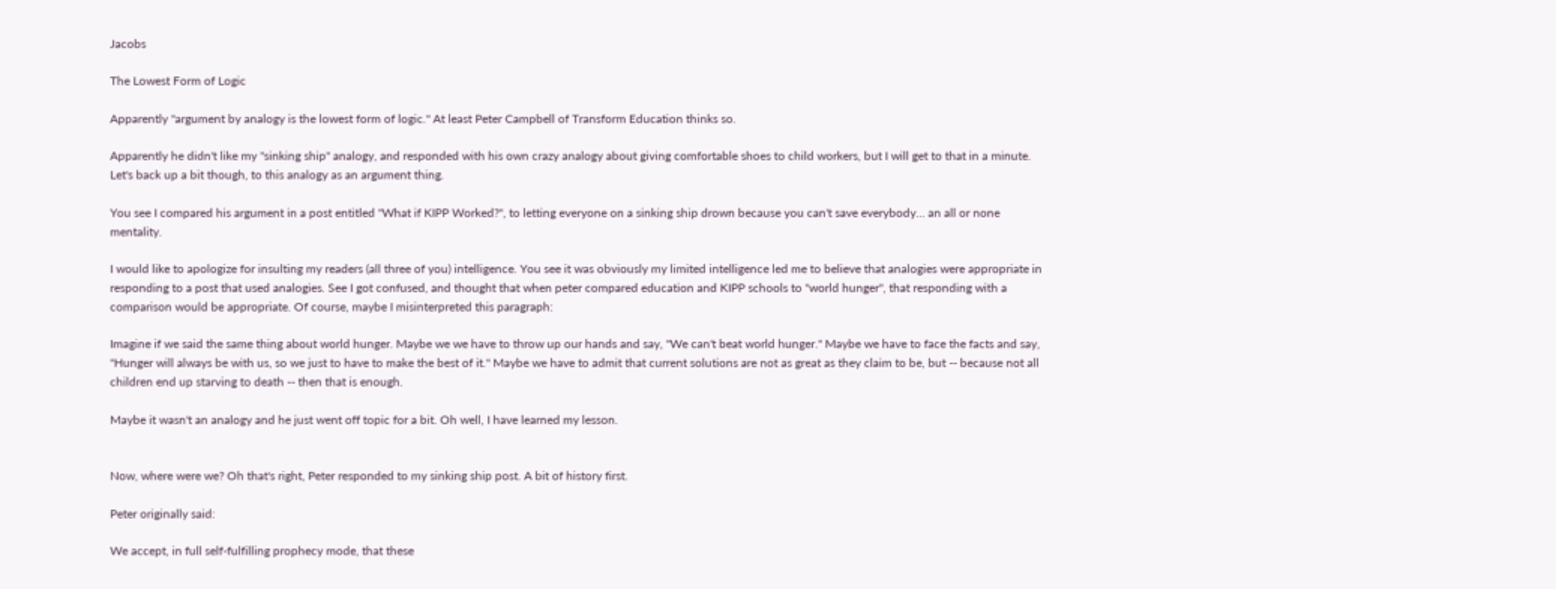Jacobs

The Lowest Form of Logic

Apparently "argument by analogy is the lowest form of logic." At least Peter Campbell of Transform Education thinks so.

Apparently he didn't like my "sinking ship" analogy, and responded with his own crazy analogy about giving comfortable shoes to child workers, but I will get to that in a minute. Let's back up a bit though, to this analogy as an argument thing.

You see I compared his argument in a post entitled "What if KIPP Worked?", to letting everyone on a sinking ship drown because you can't save everybody... an all or none mentality.

I would like to apologize for insulting my readers (all three of you) intelligence. You see it was obviously my limited intelligence led me to believe that analogies were appropriate in responding to a post that used analogies. See I got confused, and thought that when peter compared education and KIPP schools to "world hunger", that responding with a comparison would be appropriate. Of course, maybe I misinterpreted this paragraph:

Imagine if we said the same thing about world hunger. Maybe we we have to throw up our hands and say, "We can't beat world hunger." Maybe we have to face the facts and say, "Hunger will always be with us, so we just to have to make the best of it." Maybe we have to admit that current solutions are not as great as they claim to be, but -- because not all children end up starving to death -- then that is enough.

Maybe it wasn't an analogy and he just went off topic for a bit. Oh well, I have learned my lesson.


Now, where were we? Oh that's right, Peter responded to my sinking ship post. A bit of history first.

Peter originally said:

We accept, in full self-fulfilling prophecy mode, that these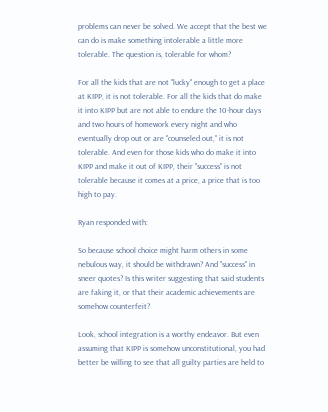problems can never be solved. We accept that the best we can do is make something intolerable a little more tolerable. The question is, tolerable for whom?

For all the kids that are not "lucky" enough to get a place at KIPP, it is not tolerable. For all the kids that do make it into KIPP but are not able to endure the 10-hour days and two hours of homework every night and who eventually drop out or are "counseled out," it is not tolerable. And even for those kids who do make it into KIPP and make it out of KIPP, their "success" is not tolerable because it comes at a price, a price that is too high to pay.

Ryan responded with:

So because school choice might harm others in some nebulous way, it should be withdrawn? And "success" in sneer quotes? Is this writer suggesting that said students are faking it, or that their academic achievements are somehow counterfeit?

Look, school integration is a worthy endeavor. But even assuming that KIPP is somehow unconstitutional, you had better be willing to see that all guilty parties are held to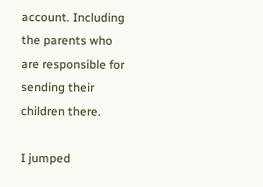account. Including the parents who are responsible for sending their children there.

I jumped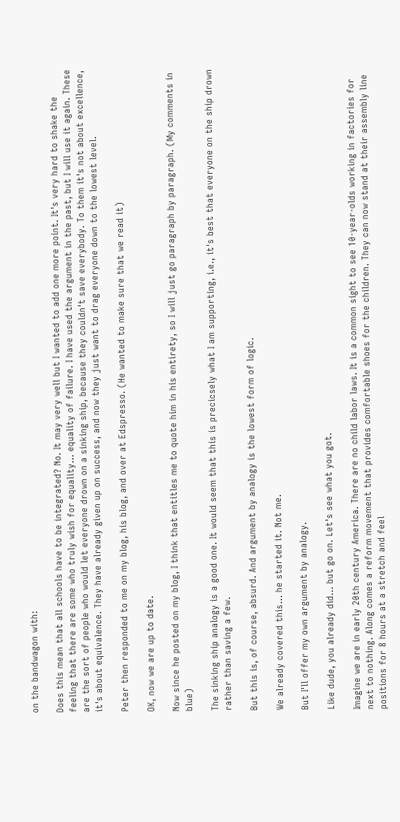on the bandwagon with:

Does this mean that all schools have to be integrated? No. It may very well but I wanted to add one more point. It's very hard to shake the feeling that there are some who truly wish for equality... equality of failure. I have used the argument in the past, but I will use it again. These are the sort of people who would let everyone drown on a sinking ship, because they couldn't save everybody. To them it's not about excellence, it's about equivalence. They have already given up on success, and now they just want to drag everyone down to the lowest level.

Peter then responded to me on my blog, his blog, and over at Edspresso. (He wanted to make sure that we read it)

OK, now we are up to date.

Now since he posted on my blog, I think that entitles me to quote him in his entirety, so I will just go paragraph by paragraph. (My comments in blue)

The sinking ship analogy is a good one. It would seem that this is precicsely what I am supporting, i.e., it's best that everyone on the ship drown rather than saving a few.

But this is, of course, absurd. And argument by analogy is the lowest form of logic.

We already covered this... he started it. Not me.

But I'll offer my own argument by analogy.

Like dude, you already did... but go on. Let's see what you got.

Imagine we are in early 20th century America. There are no child labor laws. It is a common sight to see 10-year-olds working in factories for next to nothing. Along comes a reform movement that provides comfortable shoes for the children. They can now stand at their assembly line positions for 8 hours at a stretch and feel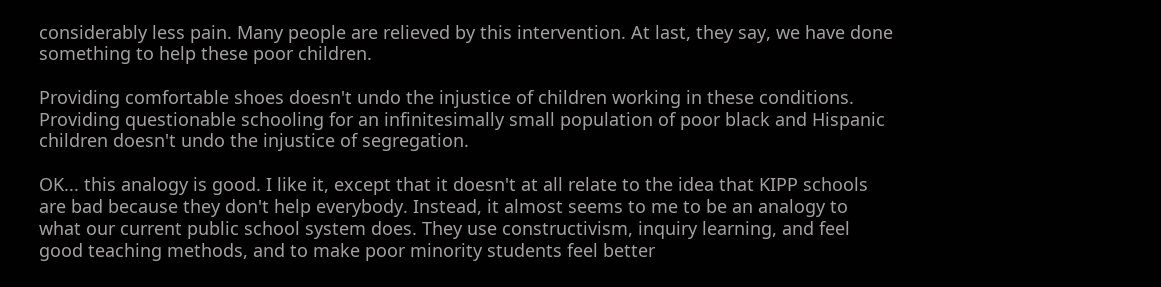considerably less pain. Many people are relieved by this intervention. At last, they say, we have done something to help these poor children.

Providing comfortable shoes doesn't undo the injustice of children working in these conditions. Providing questionable schooling for an infinitesimally small population of poor black and Hispanic children doesn't undo the injustice of segregation.

OK... this analogy is good. I like it, except that it doesn't at all relate to the idea that KIPP schools are bad because they don't help everybody. Instead, it almost seems to me to be an analogy to what our current public school system does. They use constructivism, inquiry learning, and feel good teaching methods, and to make poor minority students feel better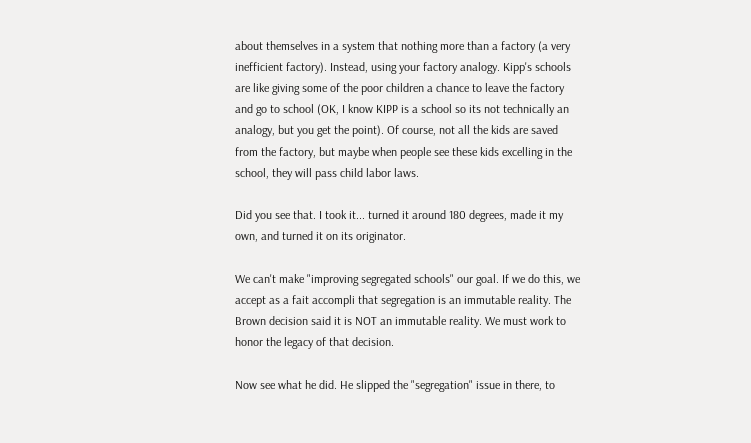about themselves in a system that nothing more than a factory (a very inefficient factory). Instead, using your factory analogy. Kipp's schools are like giving some of the poor children a chance to leave the factory and go to school (OK, I know KIPP is a school so its not technically an analogy, but you get the point). Of course, not all the kids are saved from the factory, but maybe when people see these kids excelling in the school, they will pass child labor laws.

Did you see that. I took it... turned it around 180 degrees, made it my own, and turned it on its originator.

We can't make "improving segregated schools" our goal. If we do this, we accept as a fait accompli that segregation is an immutable reality. The Brown decision said it is NOT an immutable reality. We must work to honor the legacy of that decision.

Now see what he did. He slipped the "segregation" issue in there, to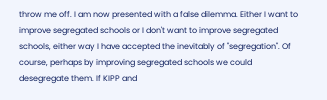throw me off. I am now presented with a false dilemma. Either I want to improve segregated schools or I don't want to improve segregated schools, either way I have accepted the inevitably of "segregation". Of course, perhaps by improving segregated schools we could desegregate them. If KIPP and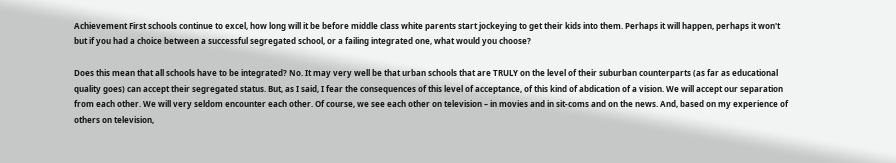Achievement First schools continue to excel, how long will it be before middle class white parents start jockeying to get their kids into them. Perhaps it will happen, perhaps it won't but if you had a choice between a successful segregated school, or a failing integrated one, what would you choose?

Does this mean that all schools have to be integrated? No. It may very well be that urban schools that are TRULY on the level of their suburban counterparts (as far as educational quality goes) can accept their segregated status. But, as I said, I fear the consequences of this level of acceptance, of this kind of abdication of a vision. We will accept our separation from each other. We will very seldom encounter each other. Of course, we see each other on television – in movies and in sit-coms and on the news. And, based on my experience of others on television,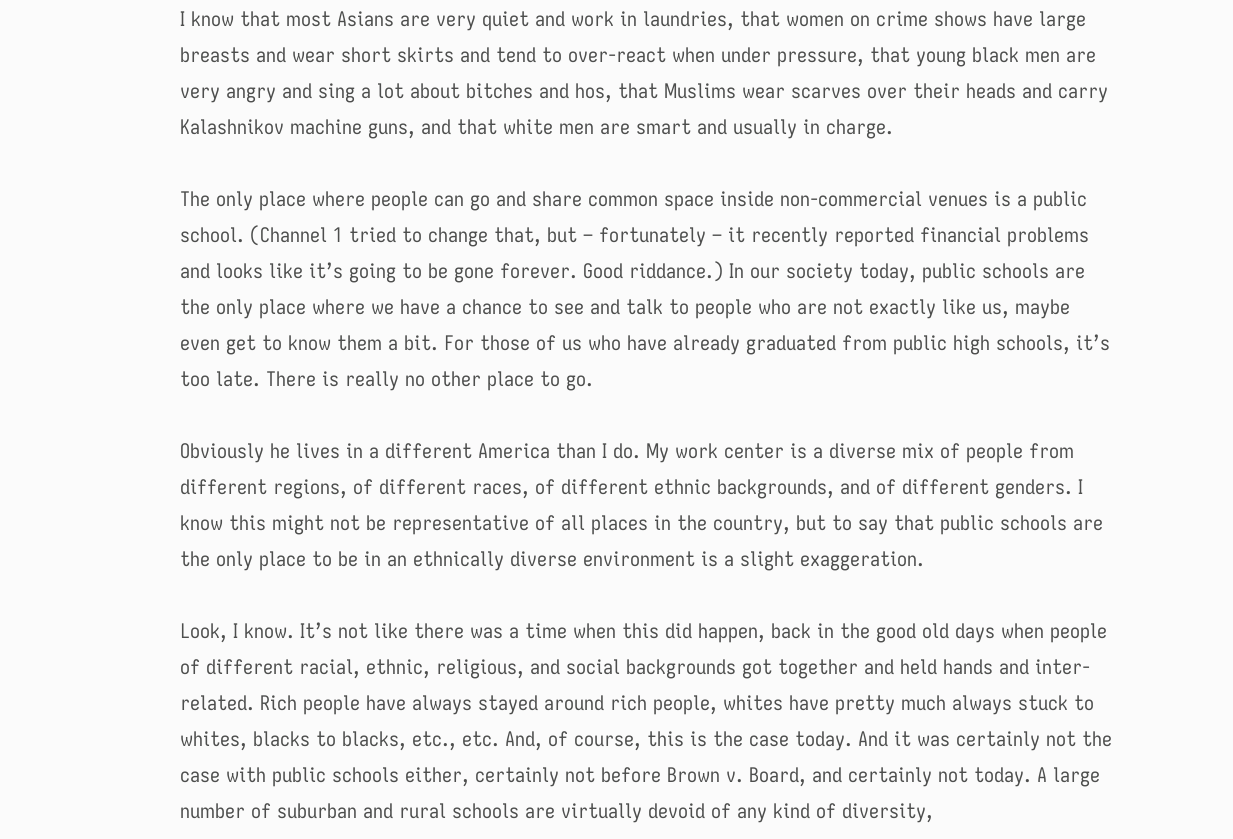I know that most Asians are very quiet and work in laundries, that women on crime shows have large breasts and wear short skirts and tend to over-react when under pressure, that young black men are very angry and sing a lot about bitches and hos, that Muslims wear scarves over their heads and carry Kalashnikov machine guns, and that white men are smart and usually in charge.

The only place where people can go and share common space inside non-commercial venues is a public school. (Channel 1 tried to change that, but – fortunately – it recently reported financial problems and looks like it’s going to be gone forever. Good riddance.) In our society today, public schools are the only place where we have a chance to see and talk to people who are not exactly like us, maybe even get to know them a bit. For those of us who have already graduated from public high schools, it’s too late. There is really no other place to go.

Obviously he lives in a different America than I do. My work center is a diverse mix of people from different regions, of different races, of different ethnic backgrounds, and of different genders. I know this might not be representative of all places in the country, but to say that public schools are the only place to be in an ethnically diverse environment is a slight exaggeration.

Look, I know. It’s not like there was a time when this did happen, back in the good old days when people of different racial, ethnic, religious, and social backgrounds got together and held hands and inter-related. Rich people have always stayed around rich people, whites have pretty much always stuck to whites, blacks to blacks, etc., etc. And, of course, this is the case today. And it was certainly not the case with public schools either, certainly not before Brown v. Board, and certainly not today. A large number of suburban and rural schools are virtually devoid of any kind of diversity,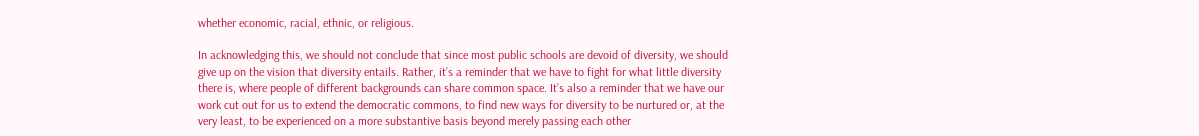whether economic, racial, ethnic, or religious.

In acknowledging this, we should not conclude that since most public schools are devoid of diversity, we should give up on the vision that diversity entails. Rather, it’s a reminder that we have to fight for what little diversity there is, where people of different backgrounds can share common space. It’s also a reminder that we have our work cut out for us to extend the democratic commons, to find new ways for diversity to be nurtured or, at the very least, to be experienced on a more substantive basis beyond merely passing each other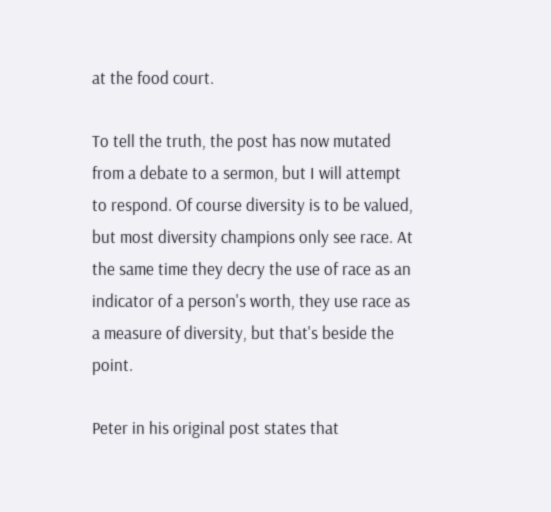at the food court.

To tell the truth, the post has now mutated from a debate to a sermon, but I will attempt to respond. Of course diversity is to be valued, but most diversity champions only see race. At the same time they decry the use of race as an indicator of a person's worth, they use race as a measure of diversity, but that's beside the point.

Peter in his original post states that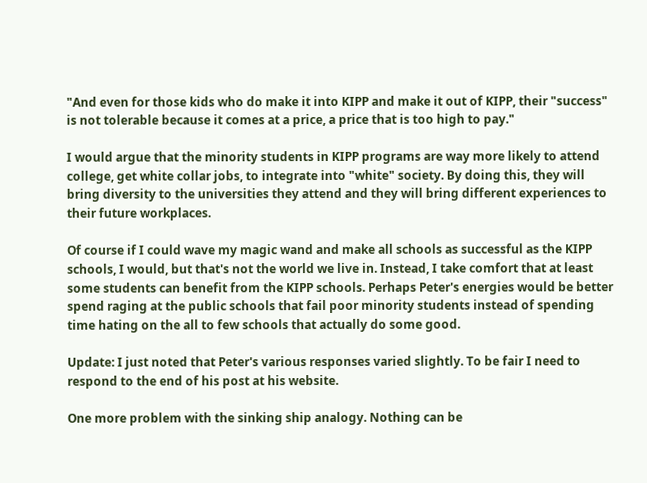"And even for those kids who do make it into KIPP and make it out of KIPP, their "success" is not tolerable because it comes at a price, a price that is too high to pay."

I would argue that the minority students in KIPP programs are way more likely to attend college, get white collar jobs, to integrate into "white" society. By doing this, they will bring diversity to the universities they attend and they will bring different experiences to their future workplaces.

Of course if I could wave my magic wand and make all schools as successful as the KIPP schools, I would, but that's not the world we live in. Instead, I take comfort that at least some students can benefit from the KIPP schools. Perhaps Peter's energies would be better spend raging at the public schools that fail poor minority students instead of spending time hating on the all to few schools that actually do some good.

Update: I just noted that Peter's various responses varied slightly. To be fair I need to respond to the end of his post at his website.

One more problem with the sinking ship analogy. Nothing can be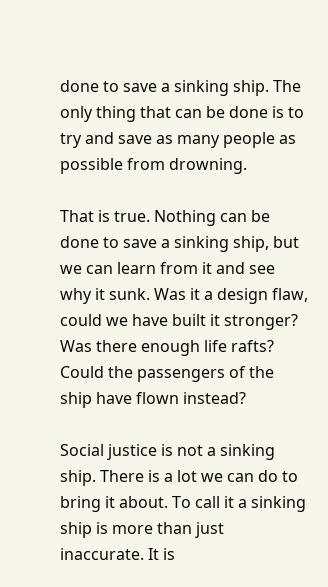done to save a sinking ship. The only thing that can be done is to try and save as many people as possible from drowning.

That is true. Nothing can be done to save a sinking ship, but we can learn from it and see why it sunk. Was it a design flaw, could we have built it stronger? Was there enough life rafts? Could the passengers of the ship have flown instead?

Social justice is not a sinking ship. There is a lot we can do to bring it about. To call it a sinking ship is more than just inaccurate. It is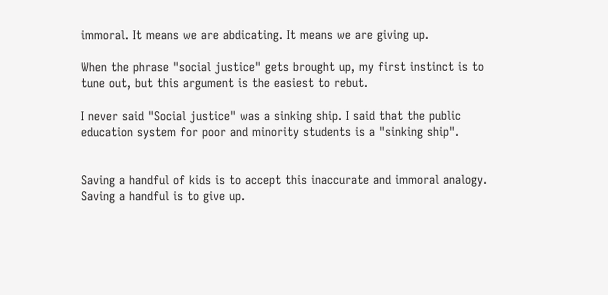immoral. It means we are abdicating. It means we are giving up.

When the phrase "social justice" gets brought up, my first instinct is to tune out, but this argument is the easiest to rebut.

I never said "Social justice" was a sinking ship. I said that the public education system for poor and minority students is a "sinking ship".


Saving a handful of kids is to accept this inaccurate and immoral analogy. Saving a handful is to give up.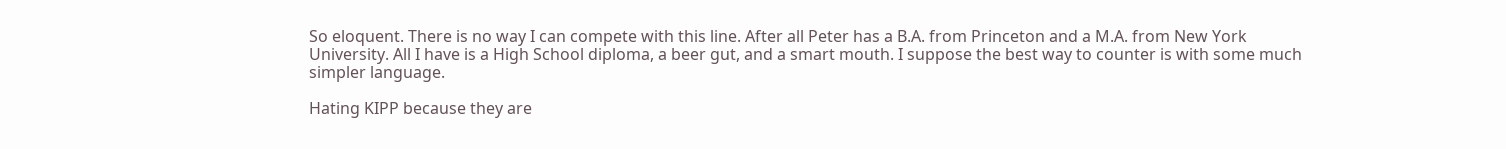So eloquent. There is no way I can compete with this line. After all Peter has a B.A. from Princeton and a M.A. from New York University. All I have is a High School diploma, a beer gut, and a smart mouth. I suppose the best way to counter is with some much simpler language.

Hating KIPP because they are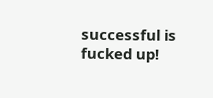successful is fucked up!